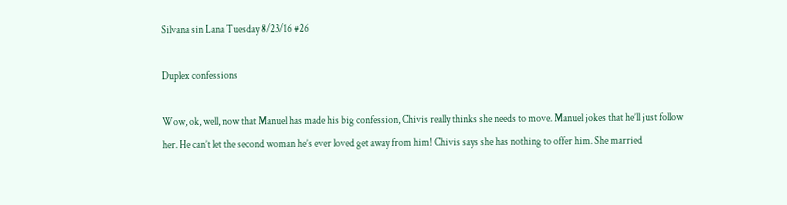Silvana sin Lana Tuesday 8/23/16 #26

Duplex confessions

Wow, ok, well, now that Manuel has made his big confession, Chivis really thinks she needs to move. Manuel jokes that he’ll just follow her. He can’t let the second woman he’s ever loved get away from him! Chivis says she has nothing to offer him. She married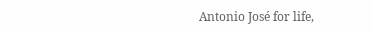Antonio José for life,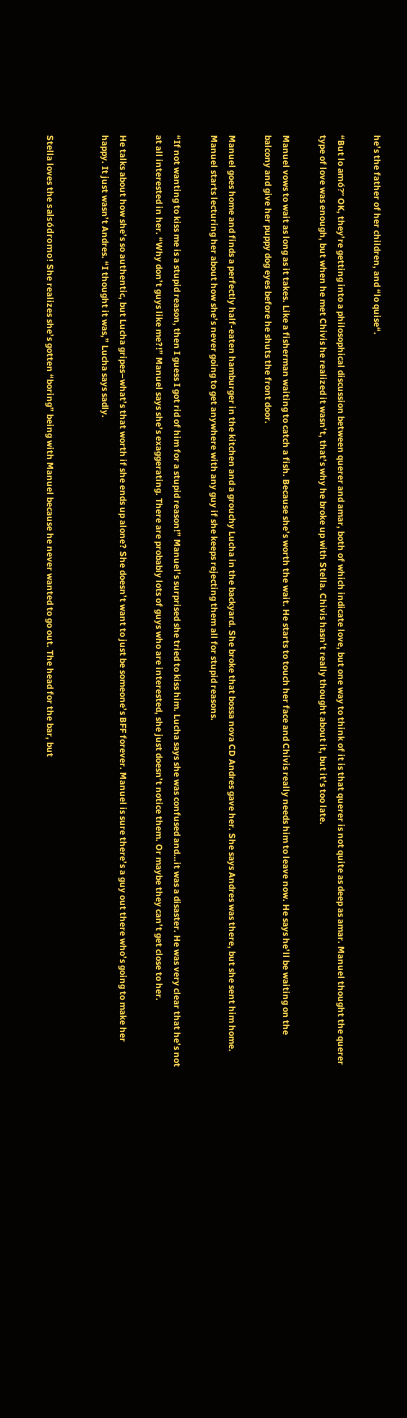he’s the father of her children, and “lo quise“.

“But lo amó?” OK, they’re getting into a philosophical discussion between querer and amar, both of which indicate love, but one way to think of it is that querer is not quite as deep as amar. Manuel thought the querer type of love was enough, but when he met Chivis he realized it wasn’t, that’s why he broke up with Stella. Chivis hasn’t really thought about it, but it’s too late.

Manuel vows to wait as long as it takes. Like a fisherman waiting to catch a fish. Because she’s worth the wait. He starts to touch her face and Chivis really needs him to leave now. He says he’ll be waiting on the balcony and give her puppy dog eyes before he shuts the front door.

Manuel goes home and finds a perfectly half-eaten hamburger in the kitchen and a grouchy Lucha in the backyard. She broke that bossa nova CD Andres gave her. She says Andres was there, but she sent him home. Manuel starts lecturing her about how she’s never going to get anywhere with any guy if she keeps rejecting them all for stupid reasons.

“If not wanting to kiss me is a stupid reason, then I guess I got rid of him for a stupid reason!” Manuel’s surprised she tried to kiss him. Lucha says she was confused and…it was a disaster. He was very clear that he’s not at all interested in her. “Why don’t guys like me?!” Manuel says she’s exaggerating. There are probably lots of guys who are interested, she just doesn’t notice them. Or maybe they can’t get close to her.

He talks about how she’s so authentic, but Lucha gripes–what’s that worth if she ends up alone? She doesn’t want to just be someone’s BFF forever. Manuel is sure there’s a guy out there who’s going to make her happy. It just wasn’t Andres. “I thought it was,” Lucha says sadly.


Stella loves the salsódromo! She realizes she’s gotten “boring” being with Manuel because he never wanted to go out. The head for the bar, but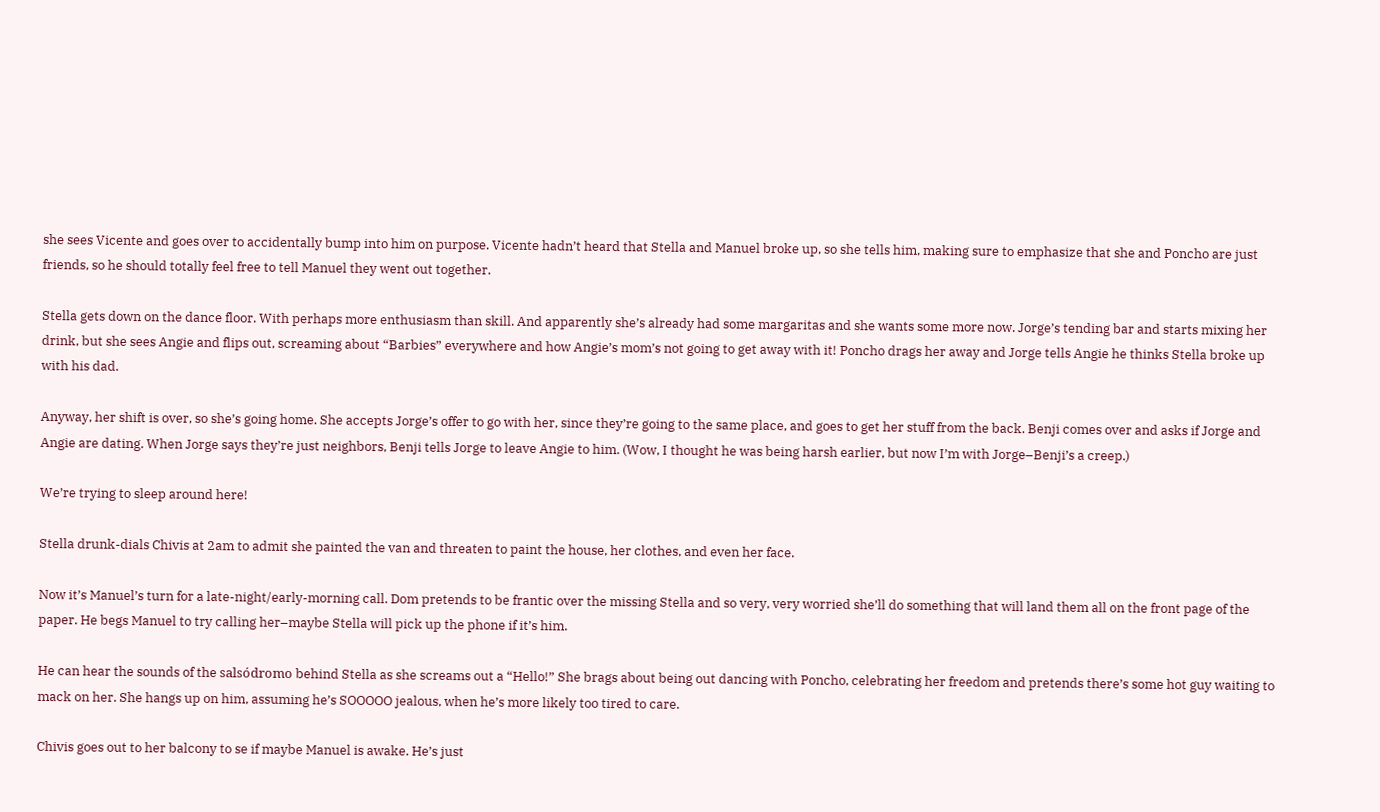she sees Vicente and goes over to accidentally bump into him on purpose. Vicente hadn’t heard that Stella and Manuel broke up, so she tells him, making sure to emphasize that she and Poncho are just friends, so he should totally feel free to tell Manuel they went out together.

Stella gets down on the dance floor. With perhaps more enthusiasm than skill. And apparently she’s already had some margaritas and she wants some more now. Jorge’s tending bar and starts mixing her drink, but she sees Angie and flips out, screaming about “Barbies” everywhere and how Angie’s mom’s not going to get away with it! Poncho drags her away and Jorge tells Angie he thinks Stella broke up with his dad.

Anyway, her shift is over, so she’s going home. She accepts Jorge’s offer to go with her, since they’re going to the same place, and goes to get her stuff from the back. Benji comes over and asks if Jorge and Angie are dating. When Jorge says they’re just neighbors, Benji tells Jorge to leave Angie to him. (Wow, I thought he was being harsh earlier, but now I’m with Jorge–Benji’s a creep.)

We’re trying to sleep around here!

Stella drunk-dials Chivis at 2am to admit she painted the van and threaten to paint the house, her clothes, and even her face.

Now it’s Manuel’s turn for a late-night/early-morning call. Dom pretends to be frantic over the missing Stella and so very, very worried she’ll do something that will land them all on the front page of the paper. He begs Manuel to try calling her–maybe Stella will pick up the phone if it’s him.

He can hear the sounds of the salsódromo behind Stella as she screams out a “Hello!” She brags about being out dancing with Poncho, celebrating her freedom and pretends there’s some hot guy waiting to mack on her. She hangs up on him, assuming he’s SOOOOO jealous, when he’s more likely too tired to care.

Chivis goes out to her balcony to se if maybe Manuel is awake. He’s just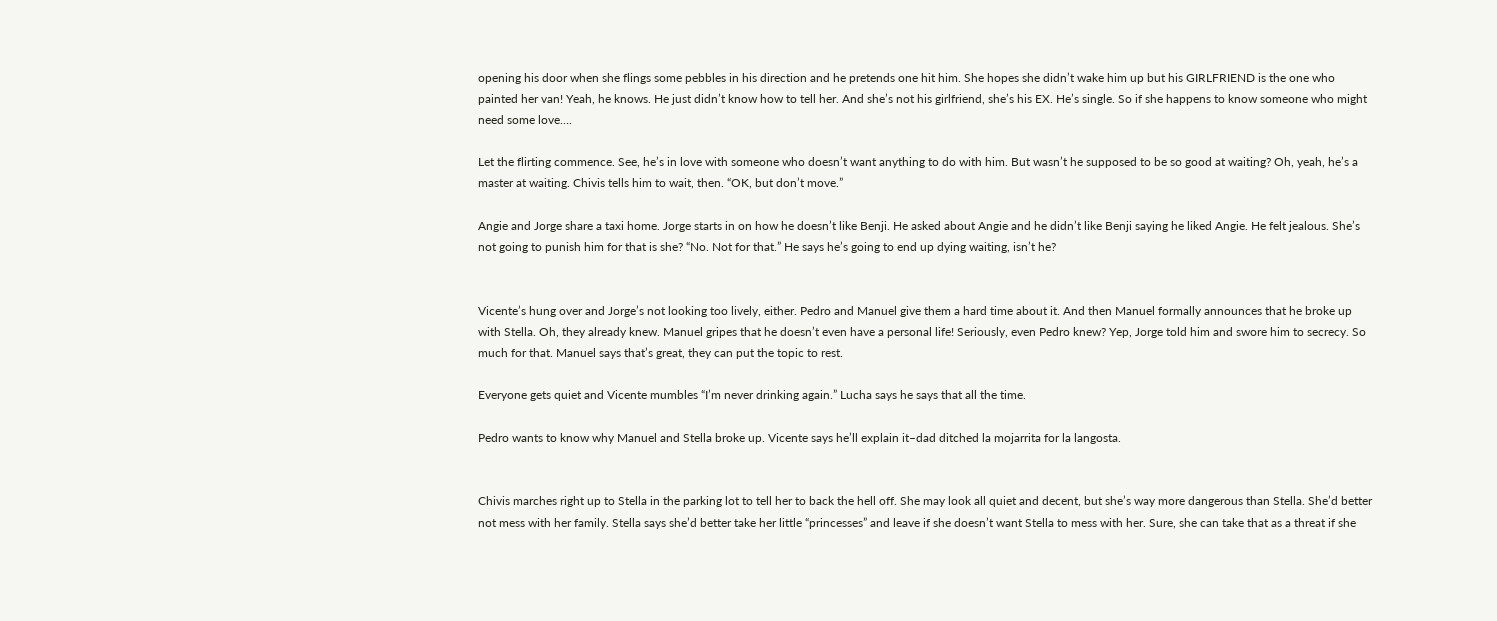opening his door when she flings some pebbles in his direction and he pretends one hit him. She hopes she didn’t wake him up but his GIRLFRIEND is the one who painted her van! Yeah, he knows. He just didn’t know how to tell her. And she’s not his girlfriend, she’s his EX. He’s single. So if she happens to know someone who might need some love….

Let the flirting commence. See, he’s in love with someone who doesn’t want anything to do with him. But wasn’t he supposed to be so good at waiting? Oh, yeah, he’s a master at waiting. Chivis tells him to wait, then. “OK, but don’t move.”

Angie and Jorge share a taxi home. Jorge starts in on how he doesn’t like Benji. He asked about Angie and he didn’t like Benji saying he liked Angie. He felt jealous. She’s not going to punish him for that is she? “No. Not for that.” He says he’s going to end up dying waiting, isn’t he?


Vicente’s hung over and Jorge’s not looking too lively, either. Pedro and Manuel give them a hard time about it. And then Manuel formally announces that he broke up with Stella. Oh, they already knew. Manuel gripes that he doesn’t even have a personal life! Seriously, even Pedro knew? Yep, Jorge told him and swore him to secrecy. So much for that. Manuel says that’s great, they can put the topic to rest.

Everyone gets quiet and Vicente mumbles “I’m never drinking again.” Lucha says he says that all the time.

Pedro wants to know why Manuel and Stella broke up. Vicente says he’ll explain it–dad ditched la mojarrita for la langosta.


Chivis marches right up to Stella in the parking lot to tell her to back the hell off. She may look all quiet and decent, but she’s way more dangerous than Stella. She’d better not mess with her family. Stella says she’d better take her little “princesses” and leave if she doesn’t want Stella to mess with her. Sure, she can take that as a threat if she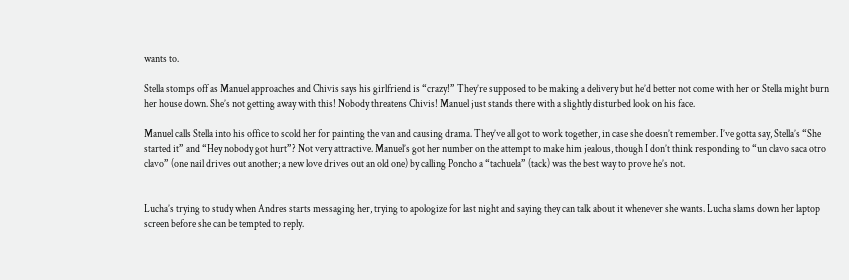wants to.

Stella stomps off as Manuel approaches and Chivis says his girlfriend is “crazy!” They’re supposed to be making a delivery but he’d better not come with her or Stella might burn her house down. She’s not getting away with this! Nobody threatens Chivis! Manuel just stands there with a slightly disturbed look on his face.

Manuel calls Stella into his office to scold her for painting the van and causing drama. They’ve all got to work together, in case she doesn’t remember. I’ve gotta say, Stella’s “She started it” and “Hey nobody got hurt”? Not very attractive. Manuel’s got her number on the attempt to make him jealous, though I don’t think responding to “un clavo saca otro clavo” (one nail drives out another; a new love drives out an old one) by calling Poncho a “tachuela” (tack) was the best way to prove he’s not.


Lucha’s trying to study when Andres starts messaging her, trying to apologize for last night and saying they can talk about it whenever she wants. Lucha slams down her laptop screen before she can be tempted to reply.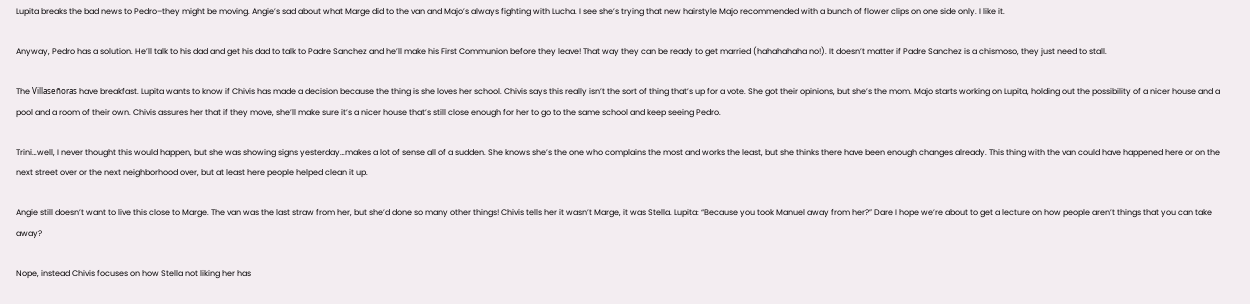Lupita breaks the bad news to Pedro–they might be moving. Angie’s sad about what Marge did to the van and Majo’s always fighting with Lucha. I see she’s trying that new hairstyle Majo recommended with a bunch of flower clips on one side only. I like it.

Anyway, Pedro has a solution. He’ll talk to his dad and get his dad to talk to Padre Sanchez and he’ll make his First Communion before they leave! That way they can be ready to get married (hahahahaha no!). It doesn’t matter if Padre Sanchez is a chismoso, they just need to stall.

The Villaseñoras have breakfast. Lupita wants to know if Chivis has made a decision because the thing is she loves her school. Chivis says this really isn’t the sort of thing that’s up for a vote. She got their opinions, but she’s the mom. Majo starts working on Lupita, holding out the possibility of a nicer house and a pool and a room of their own. Chivis assures her that if they move, she’ll make sure it’s a nicer house that’s still close enough for her to go to the same school and keep seeing Pedro.

Trini…well, I never thought this would happen, but she was showing signs yesterday…makes a lot of sense all of a sudden. She knows she’s the one who complains the most and works the least, but she thinks there have been enough changes already. This thing with the van could have happened here or on the next street over or the next neighborhood over, but at least here people helped clean it up.

Angie still doesn’t want to live this close to Marge. The van was the last straw from her, but she’d done so many other things! Chivis tells her it wasn’t Marge, it was Stella. Lupita: “Because you took Manuel away from her?” Dare I hope we’re about to get a lecture on how people aren’t things that you can take away?

Nope, instead Chivis focuses on how Stella not liking her has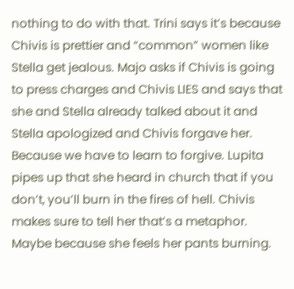nothing to do with that. Trini says it’s because Chivis is prettier and “common” women like Stella get jealous. Majo asks if Chivis is going to press charges and Chivis LIES and says that she and Stella already talked about it and Stella apologized and Chivis forgave her. Because we have to learn to forgive. Lupita pipes up that she heard in church that if you don’t, you’ll burn in the fires of hell. Chivis makes sure to tell her that’s a metaphor. Maybe because she feels her pants burning.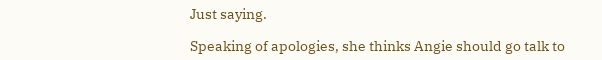Just saying.

Speaking of apologies, she thinks Angie should go talk to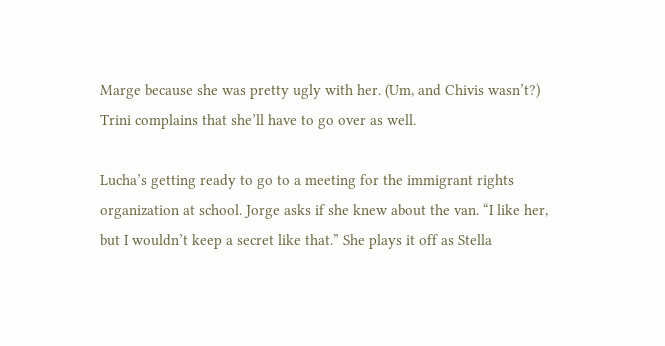Marge because she was pretty ugly with her. (Um, and Chivis wasn’t?) Trini complains that she’ll have to go over as well.

Lucha’s getting ready to go to a meeting for the immigrant rights organization at school. Jorge asks if she knew about the van. “I like her, but I wouldn’t keep a secret like that.” She plays it off as Stella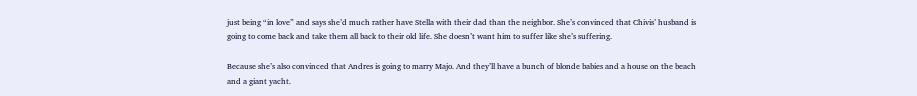just being “in love” and says she’d much rather have Stella with their dad than the neighbor. She’s convinced that Chivis’ husband is going to come back and take them all back to their old life. She doesn’t want him to suffer like she’s suffering.

Because she’s also convinced that Andres is going to marry Majo. And they’ll have a bunch of blonde babies and a house on the beach and a giant yacht.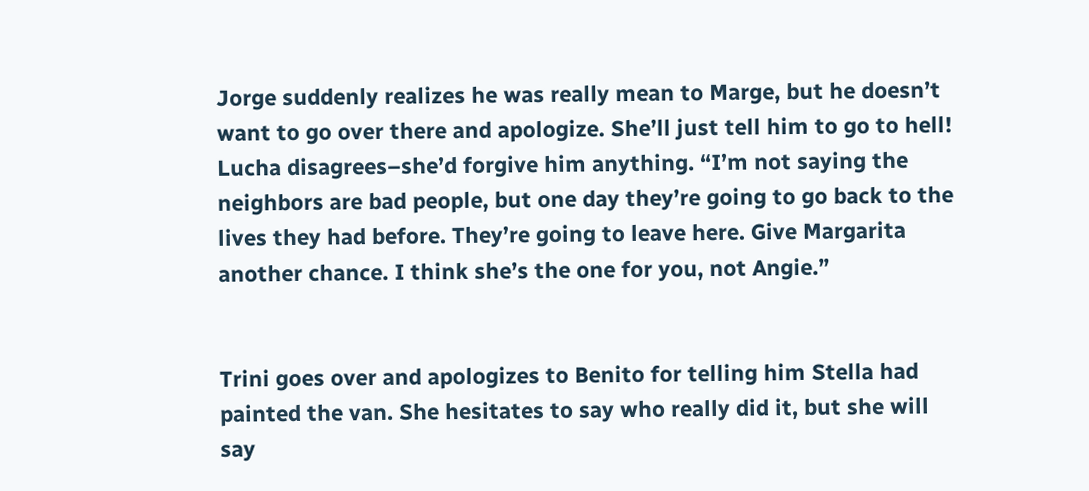Jorge suddenly realizes he was really mean to Marge, but he doesn’t want to go over there and apologize. She’ll just tell him to go to hell! Lucha disagrees–she’d forgive him anything. “I’m not saying the neighbors are bad people, but one day they’re going to go back to the lives they had before. They’re going to leave here. Give Margarita another chance. I think she’s the one for you, not Angie.”


Trini goes over and apologizes to Benito for telling him Stella had painted the van. She hesitates to say who really did it, but she will say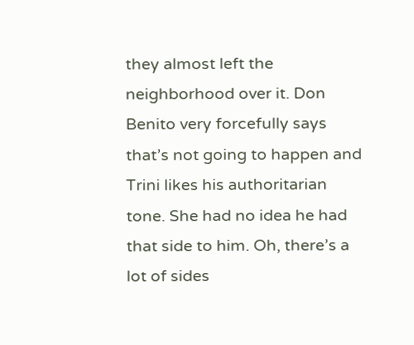they almost left the neighborhood over it. Don Benito very forcefully says that’s not going to happen and Trini likes his authoritarian tone. She had no idea he had that side to him. Oh, there’s a lot of sides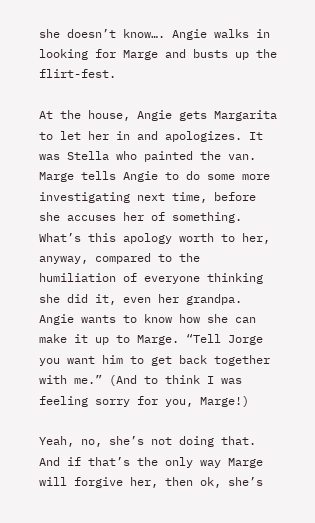she doesn’t know…. Angie walks in looking for Marge and busts up the flirt-fest.

At the house, Angie gets Margarita to let her in and apologizes. It was Stella who painted the van. Marge tells Angie to do some more investigating next time, before she accuses her of something. What’s this apology worth to her, anyway, compared to the humiliation of everyone thinking she did it, even her grandpa. Angie wants to know how she can make it up to Marge. “Tell Jorge you want him to get back together with me.” (And to think I was feeling sorry for you, Marge!)

Yeah, no, she’s not doing that. And if that’s the only way Marge will forgive her, then ok, she’s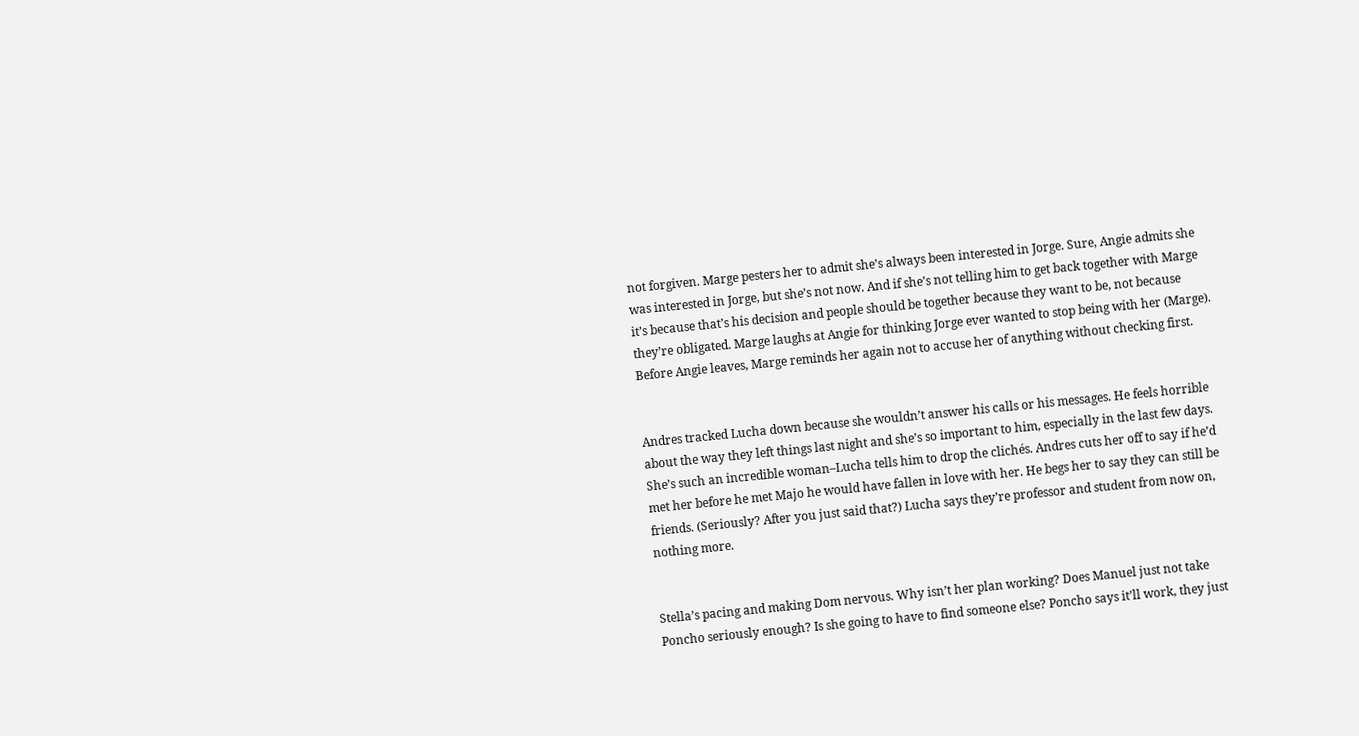not forgiven. Marge pesters her to admit she’s always been interested in Jorge. Sure, Angie admits she was interested in Jorge, but she’s not now. And if she’s not telling him to get back together with Marge it’s because that’s his decision and people should be together because they want to be, not because they’re obligated. Marge laughs at Angie for thinking Jorge ever wanted to stop being with her (Marge). Before Angie leaves, Marge reminds her again not to accuse her of anything without checking first.


Andres tracked Lucha down because she wouldn’t answer his calls or his messages. He feels horrible about the way they left things last night and she’s so important to him, especially in the last few days. She’s such an incredible woman–Lucha tells him to drop the clichés. Andres cuts her off to say if he’d met her before he met Majo he would have fallen in love with her. He begs her to say they can still be friends. (Seriously? After you just said that?) Lucha says they’re professor and student from now on, nothing more.


Stella’s pacing and making Dom nervous. Why isn’t her plan working? Does Manuel just not take Poncho seriously enough? Is she going to have to find someone else? Poncho says it’ll work, they just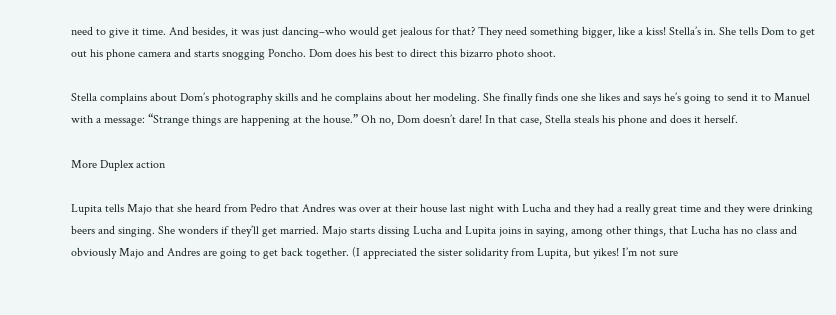need to give it time. And besides, it was just dancing–who would get jealous for that? They need something bigger, like a kiss! Stella’s in. She tells Dom to get out his phone camera and starts snogging Poncho. Dom does his best to direct this bizarro photo shoot.

Stella complains about Dom’s photography skills and he complains about her modeling. She finally finds one she likes and says he’s going to send it to Manuel with a message: “Strange things are happening at the house.” Oh no, Dom doesn’t dare! In that case, Stella steals his phone and does it herself.

More Duplex action

Lupita tells Majo that she heard from Pedro that Andres was over at their house last night with Lucha and they had a really great time and they were drinking beers and singing. She wonders if they’ll get married. Majo starts dissing Lucha and Lupita joins in saying, among other things, that Lucha has no class and obviously Majo and Andres are going to get back together. (I appreciated the sister solidarity from Lupita, but yikes! I’m not sure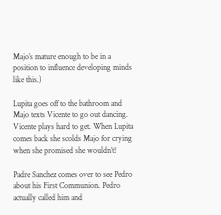Majo’s mature enough to be in a position to influence developing minds like this.)

Lupita goes off to the bathroom and Majo texts Vicente to go out dancing. Vicente plays hard to get. When Lupita comes back she scolds Majo for crying when she promised she wouldn’t!

Padre Sanchez comes over to see Pedro about his First Communion. Pedro actually called him and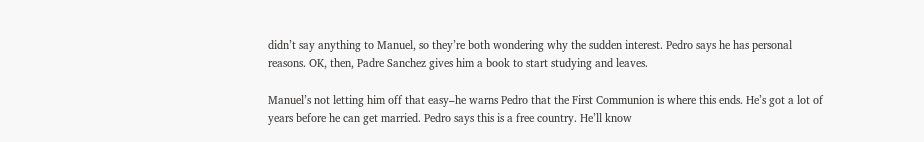didn’t say anything to Manuel, so they’re both wondering why the sudden interest. Pedro says he has personal reasons. OK, then, Padre Sanchez gives him a book to start studying and leaves.

Manuel’s not letting him off that easy–he warns Pedro that the First Communion is where this ends. He’s got a lot of years before he can get married. Pedro says this is a free country. He’ll know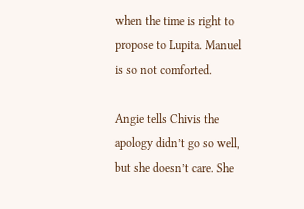when the time is right to propose to Lupita. Manuel is so not comforted.

Angie tells Chivis the apology didn’t go so well, but she doesn’t care. She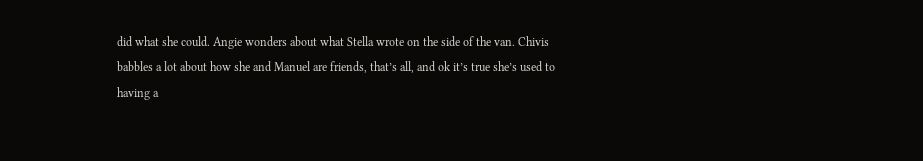did what she could. Angie wonders about what Stella wrote on the side of the van. Chivis babbles a lot about how she and Manuel are friends, that’s all, and ok it’s true she’s used to having a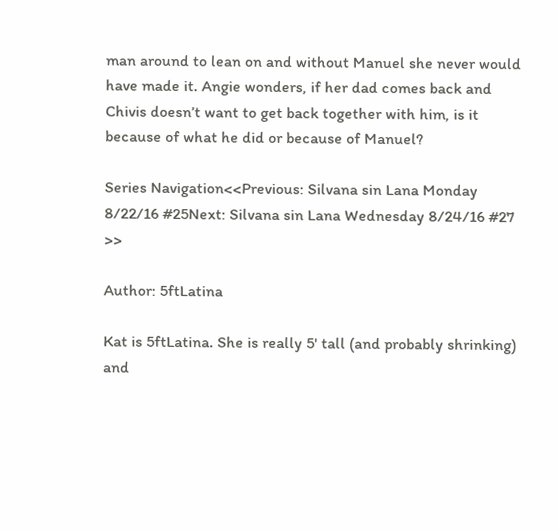man around to lean on and without Manuel she never would have made it. Angie wonders, if her dad comes back and Chivis doesn’t want to get back together with him, is it because of what he did or because of Manuel?

Series Navigation<<Previous: Silvana sin Lana Monday 8/22/16 #25Next: Silvana sin Lana Wednesday 8/24/16 #27 >>

Author: 5ftLatina

Kat is 5ftLatina. She is really 5' tall (and probably shrinking) and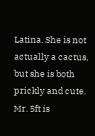Latina. She is not actually a cactus, but she is both prickly and cute. Mr. 5ft is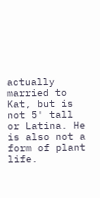actually married to Kat, but is not 5' tall or Latina. He is also not a form of plant life.